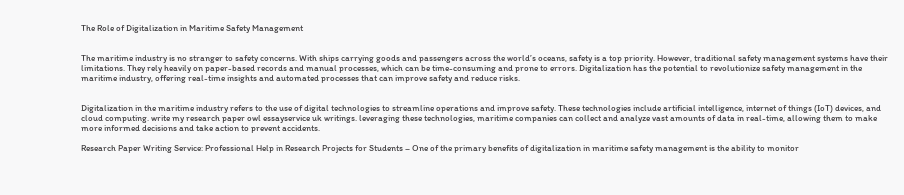The Role of Digitalization in Maritime Safety Management


The maritime industry is no stranger to safety concerns. With ships carrying goods and passengers across the world’s oceans, safety is a top priority. However, traditional safety management systems have their limitations. They rely heavily on paper-based records and manual processes, which can be time-consuming and prone to errors. Digitalization has the potential to revolutionize safety management in the maritime industry, offering real-time insights and automated processes that can improve safety and reduce risks.


Digitalization in the maritime industry refers to the use of digital technologies to streamline operations and improve safety. These technologies include artificial intelligence, internet of things (IoT) devices, and cloud computing. write my research paper owl essayservice uk writings. leveraging these technologies, maritime companies can collect and analyze vast amounts of data in real-time, allowing them to make more informed decisions and take action to prevent accidents.

Research Paper Writing Service: Professional Help in Research Projects for Students – One of the primary benefits of digitalization in maritime safety management is the ability to monitor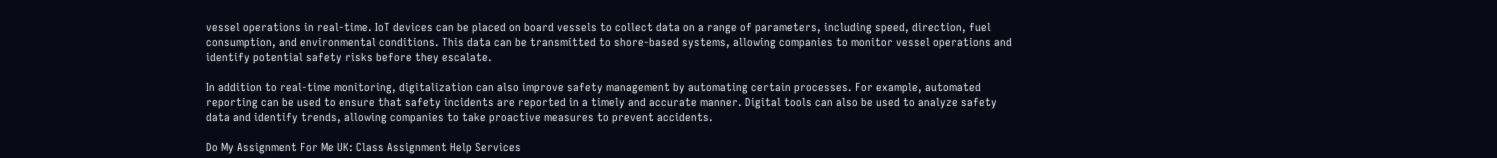vessel operations in real-time. IoT devices can be placed on board vessels to collect data on a range of parameters, including speed, direction, fuel consumption, and environmental conditions. This data can be transmitted to shore-based systems, allowing companies to monitor vessel operations and identify potential safety risks before they escalate.

In addition to real-time monitoring, digitalization can also improve safety management by automating certain processes. For example, automated reporting can be used to ensure that safety incidents are reported in a timely and accurate manner. Digital tools can also be used to analyze safety data and identify trends, allowing companies to take proactive measures to prevent accidents.

Do My Assignment For Me UK: Class Assignment Help Services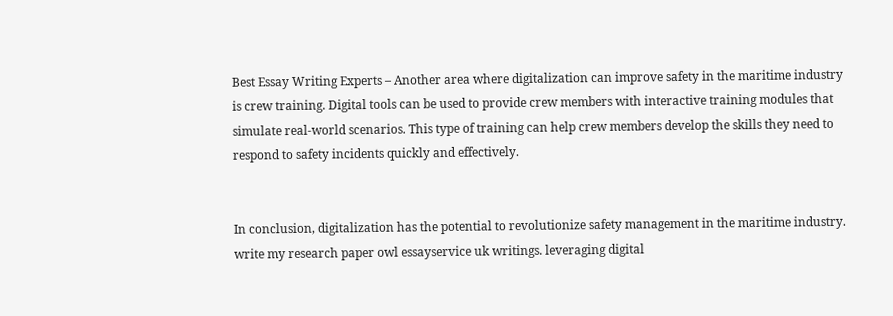Best Essay Writing Experts – Another area where digitalization can improve safety in the maritime industry is crew training. Digital tools can be used to provide crew members with interactive training modules that simulate real-world scenarios. This type of training can help crew members develop the skills they need to respond to safety incidents quickly and effectively.


In conclusion, digitalization has the potential to revolutionize safety management in the maritime industry. write my research paper owl essayservice uk writings. leveraging digital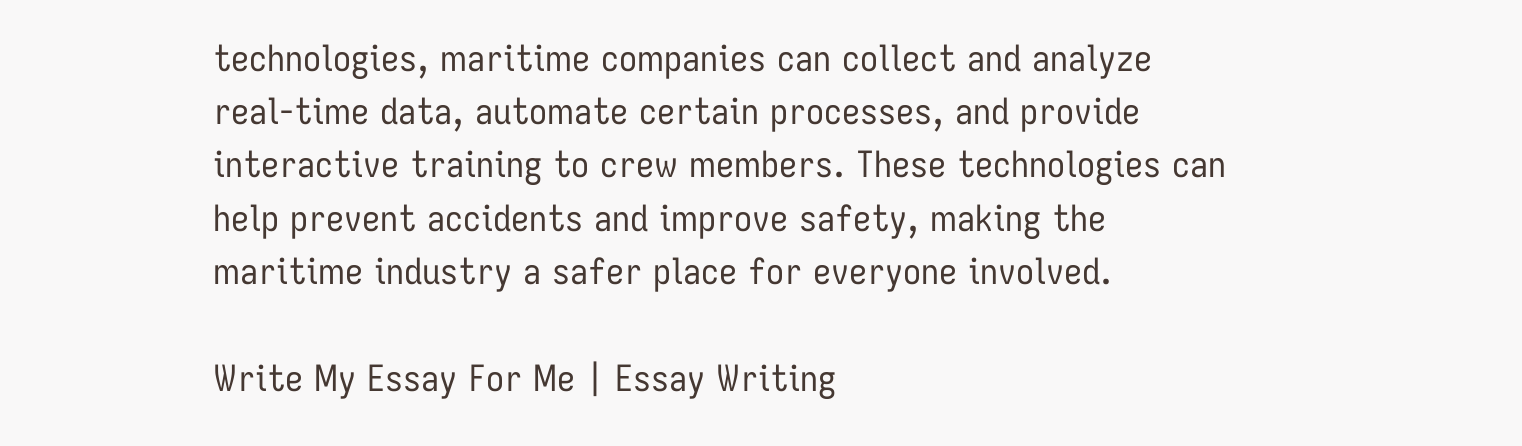technologies, maritime companies can collect and analyze real-time data, automate certain processes, and provide interactive training to crew members. These technologies can help prevent accidents and improve safety, making the maritime industry a safer place for everyone involved.

Write My Essay For Me | Essay Writing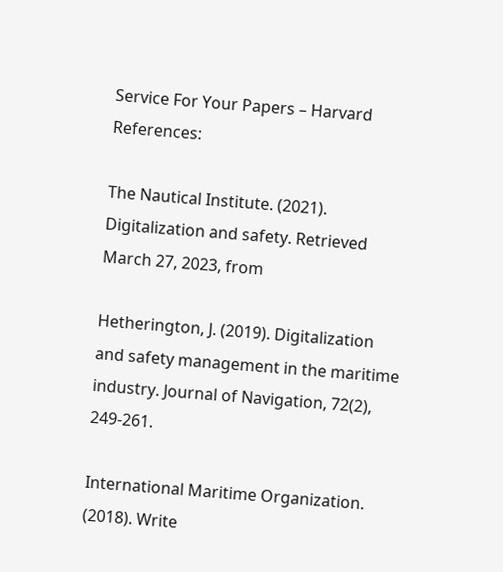Service For Your Papers – Harvard References:

The Nautical Institute. (2021). Digitalization and safety. Retrieved March 27, 2023, from

Hetherington, J. (2019). Digitalization and safety management in the maritime industry. Journal of Navigation, 72(2), 249-261.

International Maritime Organization. (2018). Write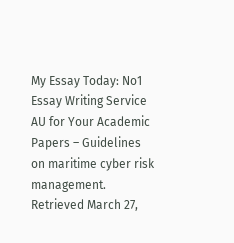My Essay Today: No1 Essay Writing Service AU for Your Academic Papers – Guidelines on maritime cyber risk management. Retrieved March 27,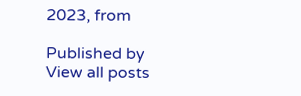2023, from

Published by
View all posts